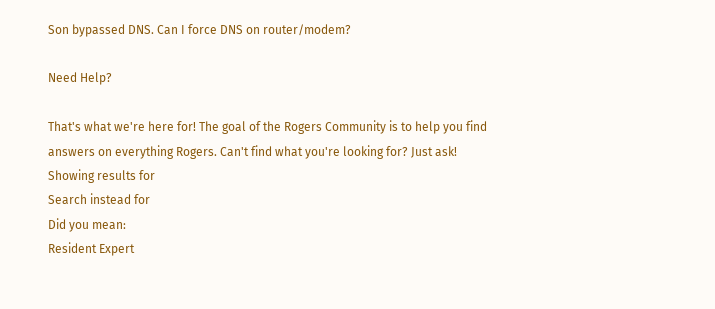Son bypassed DNS. Can I force DNS on router/modem?

Need Help?

That's what we're here for! The goal of the Rogers Community is to help you find answers on everything Rogers. Can't find what you're looking for? Just ask!
Showing results for
Search instead for
Did you mean:
Resident Expert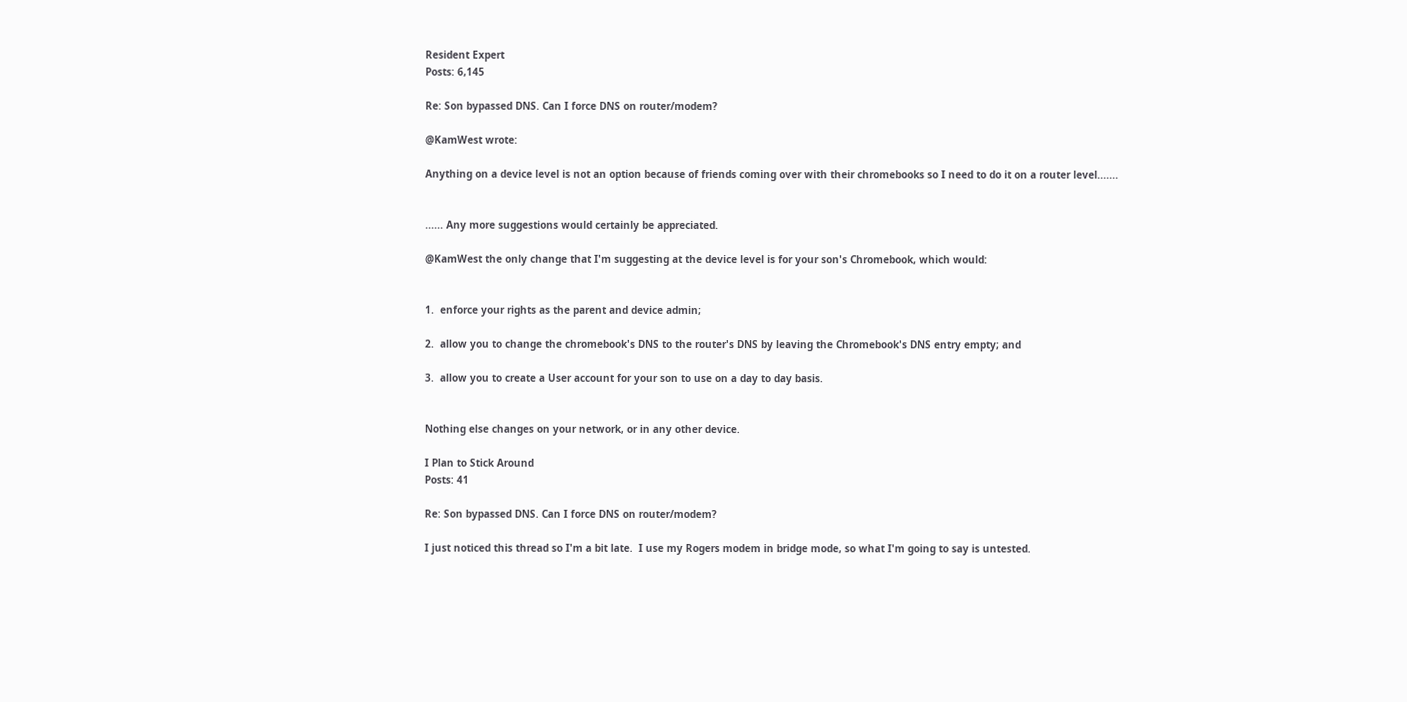Resident Expert
Posts: 6,145

Re: Son bypassed DNS. Can I force DNS on router/modem?

@KamWest wrote:

Anything on a device level is not an option because of friends coming over with their chromebooks so I need to do it on a router level.......


...... Any more suggestions would certainly be appreciated.

@KamWest the only change that I'm suggesting at the device level is for your son's Chromebook, which would:


1.  enforce your rights as the parent and device admin;

2.  allow you to change the chromebook's DNS to the router's DNS by leaving the Chromebook's DNS entry empty; and

3.  allow you to create a User account for your son to use on a day to day basis.


Nothing else changes on your network, or in any other device.

I Plan to Stick Around
Posts: 41

Re: Son bypassed DNS. Can I force DNS on router/modem?

I just noticed this thread so I'm a bit late.  I use my Rogers modem in bridge mode, so what I'm going to say is untested.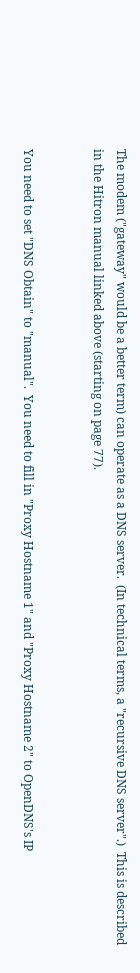The modem ("gateway" would be a better term) can operate as a DNS server.  (In technical terms, a "recursive DNS server".)  This is described in the Hitron manual linked above (starting on page 77).


You need to set "DNS Obtain" to "manual".  You need to fill in "Proxy Hostname 1" and "Proxy Hostname 2" to OpenDNS's IP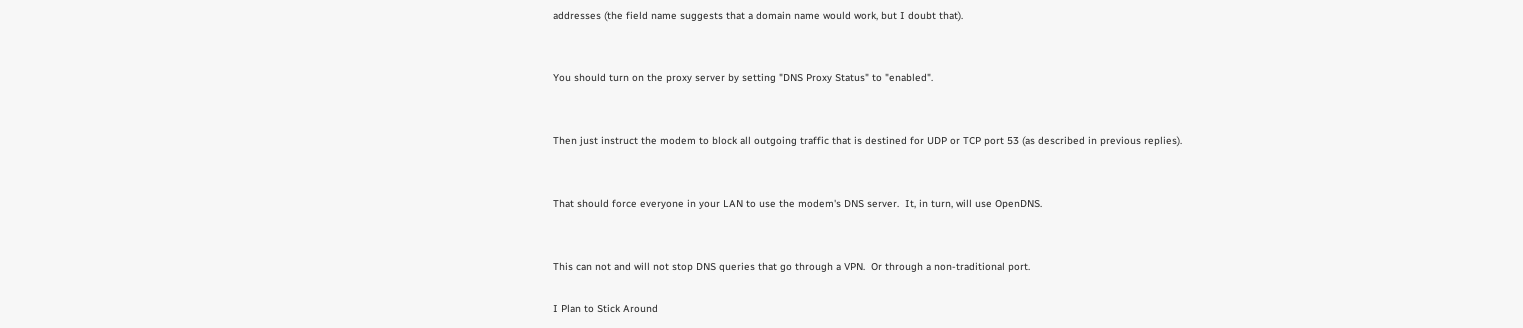addresses (the field name suggests that a domain name would work, but I doubt that).


You should turn on the proxy server by setting "DNS Proxy Status" to "enabled".


Then just instruct the modem to block all outgoing traffic that is destined for UDP or TCP port 53 (as described in previous replies).


That should force everyone in your LAN to use the modem's DNS server.  It, in turn, will use OpenDNS.


This can not and will not stop DNS queries that go through a VPN.  Or through a non-traditional port.

I Plan to Stick Around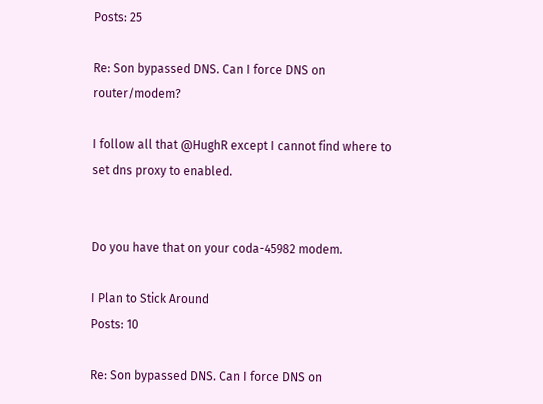Posts: 25

Re: Son bypassed DNS. Can I force DNS on router/modem?

I follow all that @HughR except I cannot find where to set dns proxy to enabled.


Do you have that on your coda-45982 modem.

I Plan to Stick Around
Posts: 10

Re: Son bypassed DNS. Can I force DNS on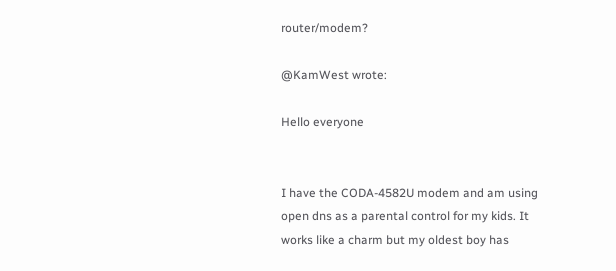router/modem?

@KamWest wrote:

Hello everyone


I have the CODA-4582U modem and am using open dns as a parental control for my kids. It works like a charm but my oldest boy has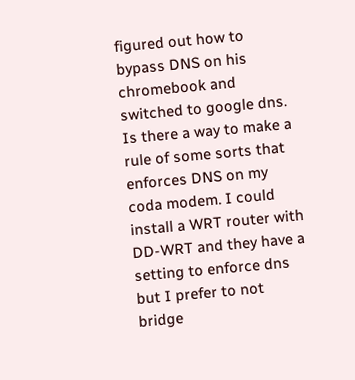figured out how to bypass DNS on his chromebook and switched to google dns. Is there a way to make a rule of some sorts that enforces DNS on my coda modem. I could install a WRT router with DD-WRT and they have a setting to enforce dns but I prefer to not bridge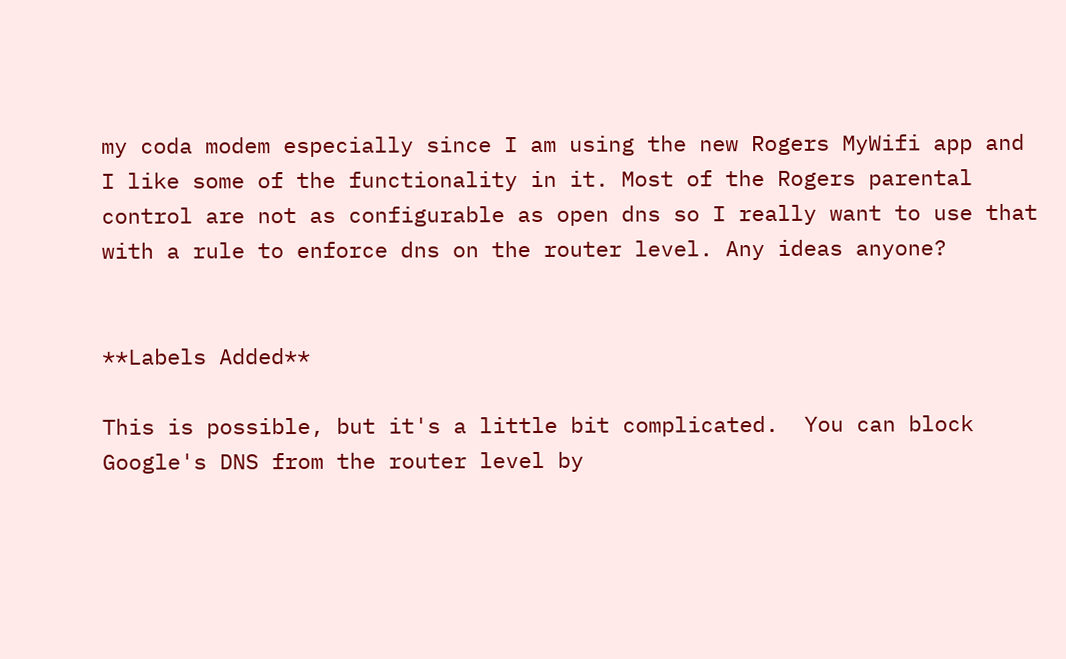my coda modem especially since I am using the new Rogers MyWifi app and I like some of the functionality in it. Most of the Rogers parental control are not as configurable as open dns so I really want to use that with a rule to enforce dns on the router level. Any ideas anyone?


**Labels Added**

This is possible, but it's a little bit complicated.  You can block Google's DNS from the router level by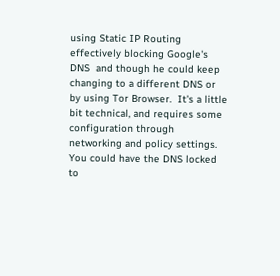using Static IP Routing effectively blocking Google's DNS  and though he could keep changing to a different DNS or by using Tor Browser.  It's a little bit technical, and requires some configuration through networking and policy settings.  You could have the DNS locked to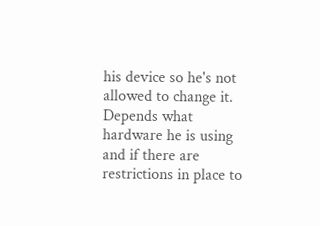his device so he's not allowed to change it.  Depends what hardware he is using and if there are restrictions in place to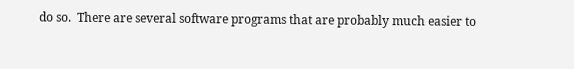do so.  There are several software programs that are probably much easier to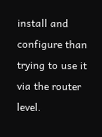install and configure than trying to use it via the router level.